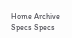Home Archive Specs Specs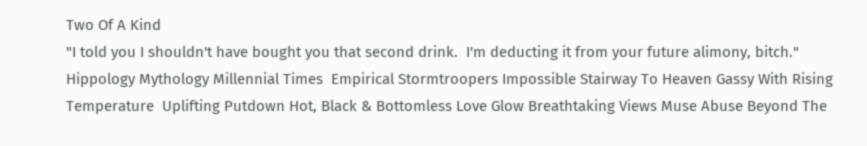Two Of A Kind
"I told you I shouldn't have bought you that second drink.  I'm deducting it from your future alimony, bitch."
Hippology Mythology Millennial Times  Empirical Stormtroopers Impossible Stairway To Heaven Gassy With Rising Temperature  Uplifting Putdown Hot, Black & Bottomless Love Glow Breathtaking Views Muse Abuse Beyond The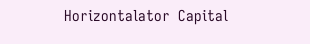Horizontalator  Capital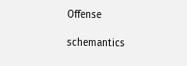Offense

schemantics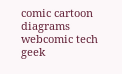comic cartoon diagrams webcomic tech geek